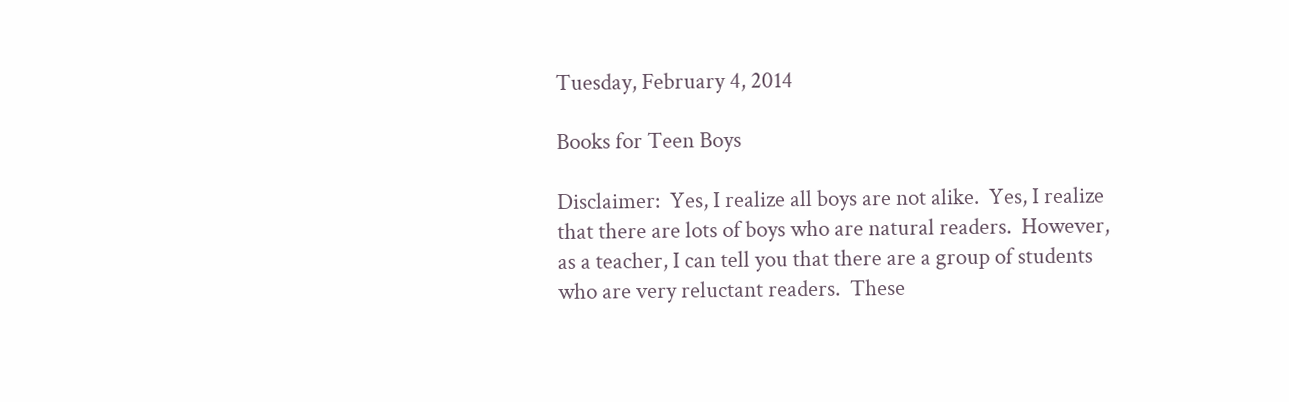Tuesday, February 4, 2014

Books for Teen Boys

Disclaimer:  Yes, I realize all boys are not alike.  Yes, I realize that there are lots of boys who are natural readers.  However, as a teacher, I can tell you that there are a group of students who are very reluctant readers.  These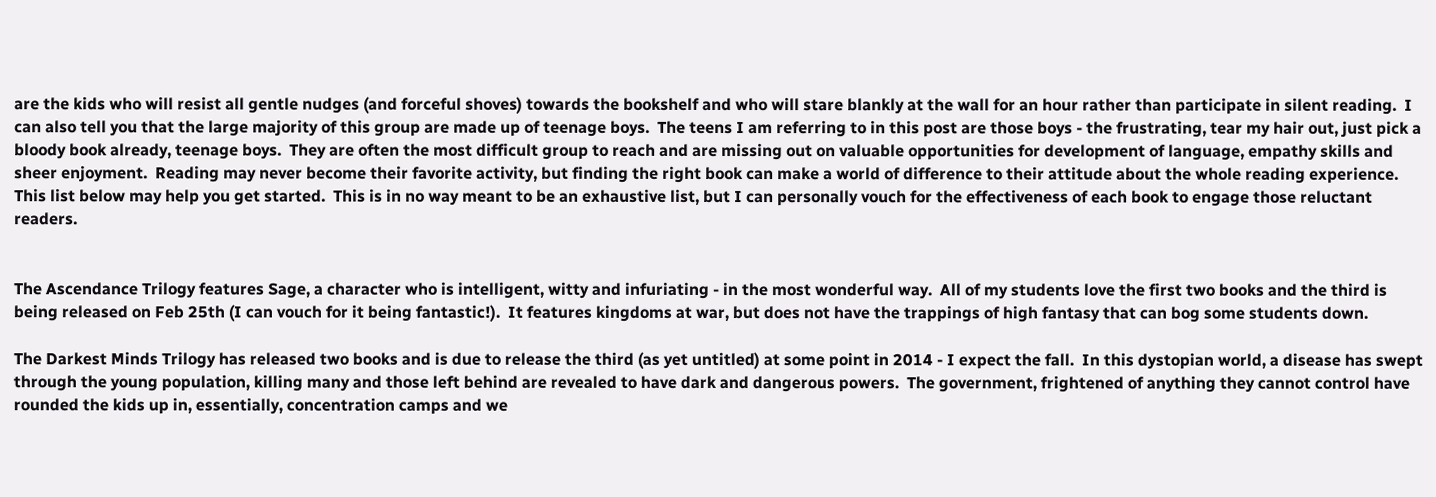are the kids who will resist all gentle nudges (and forceful shoves) towards the bookshelf and who will stare blankly at the wall for an hour rather than participate in silent reading.  I can also tell you that the large majority of this group are made up of teenage boys.  The teens I am referring to in this post are those boys - the frustrating, tear my hair out, just pick a bloody book already, teenage boys.  They are often the most difficult group to reach and are missing out on valuable opportunities for development of language, empathy skills and sheer enjoyment.  Reading may never become their favorite activity, but finding the right book can make a world of difference to their attitude about the whole reading experience.  This list below may help you get started.  This is in no way meant to be an exhaustive list, but I can personally vouch for the effectiveness of each book to engage those reluctant readers.


The Ascendance Trilogy features Sage, a character who is intelligent, witty and infuriating - in the most wonderful way.  All of my students love the first two books and the third is being released on Feb 25th (I can vouch for it being fantastic!).  It features kingdoms at war, but does not have the trappings of high fantasy that can bog some students down.

The Darkest Minds Trilogy has released two books and is due to release the third (as yet untitled) at some point in 2014 - I expect the fall.  In this dystopian world, a disease has swept through the young population, killing many and those left behind are revealed to have dark and dangerous powers.  The government, frightened of anything they cannot control have rounded the kids up in, essentially, concentration camps and we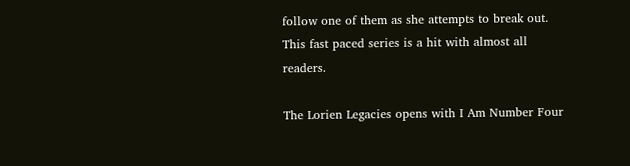follow one of them as she attempts to break out.  This fast paced series is a hit with almost all readers.

The Lorien Legacies opens with I Am Number Four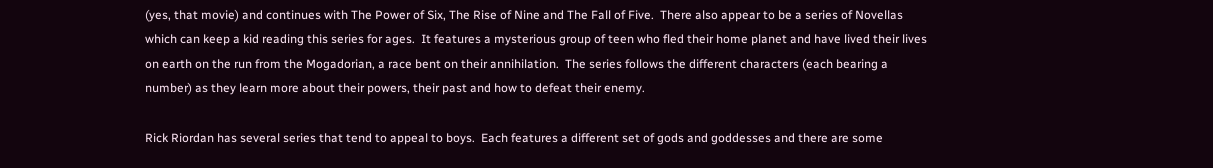(yes, that movie) and continues with The Power of Six, The Rise of Nine and The Fall of Five.  There also appear to be a series of Novellas which can keep a kid reading this series for ages.  It features a mysterious group of teen who fled their home planet and have lived their lives on earth on the run from the Mogadorian, a race bent on their annihilation.  The series follows the different characters (each bearing a number) as they learn more about their powers, their past and how to defeat their enemy.

Rick Riordan has several series that tend to appeal to boys.  Each features a different set of gods and goddesses and there are some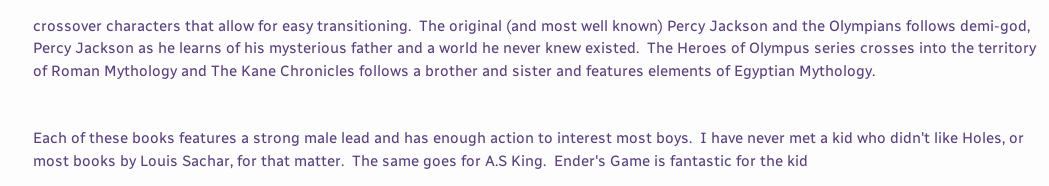crossover characters that allow for easy transitioning.  The original (and most well known) Percy Jackson and the Olympians follows demi-god, Percy Jackson as he learns of his mysterious father and a world he never knew existed.  The Heroes of Olympus series crosses into the territory of Roman Mythology and The Kane Chronicles follows a brother and sister and features elements of Egyptian Mythology.


Each of these books features a strong male lead and has enough action to interest most boys.  I have never met a kid who didn't like Holes, or most books by Louis Sachar, for that matter.  The same goes for A.S King.  Ender's Game is fantastic for the kid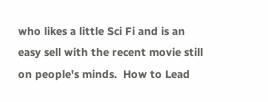who likes a little Sci Fi and is an easy sell with the recent movie still on people's minds.  How to Lead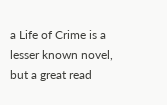a Life of Crime is a lesser known novel, but a great read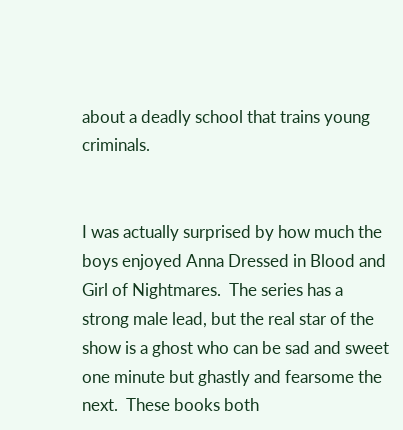about a deadly school that trains young criminals.


I was actually surprised by how much the boys enjoyed Anna Dressed in Blood and Girl of Nightmares.  The series has a strong male lead, but the real star of the show is a ghost who can be sad and sweet one minute but ghastly and fearsome the next.  These books both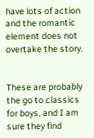have lots of action and the romantic element does not overtake the story.


These are probably the go to classics for boys, and I am sure they find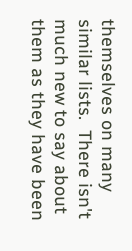themselves on many similar lists.  There isn't much new to say about them as they have been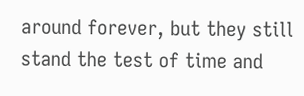around forever, but they still stand the test of time and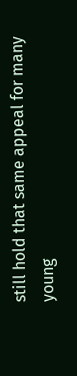still hold that same appeal for many young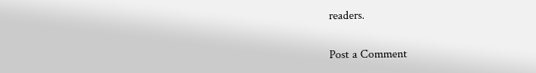readers.


Post a Comment